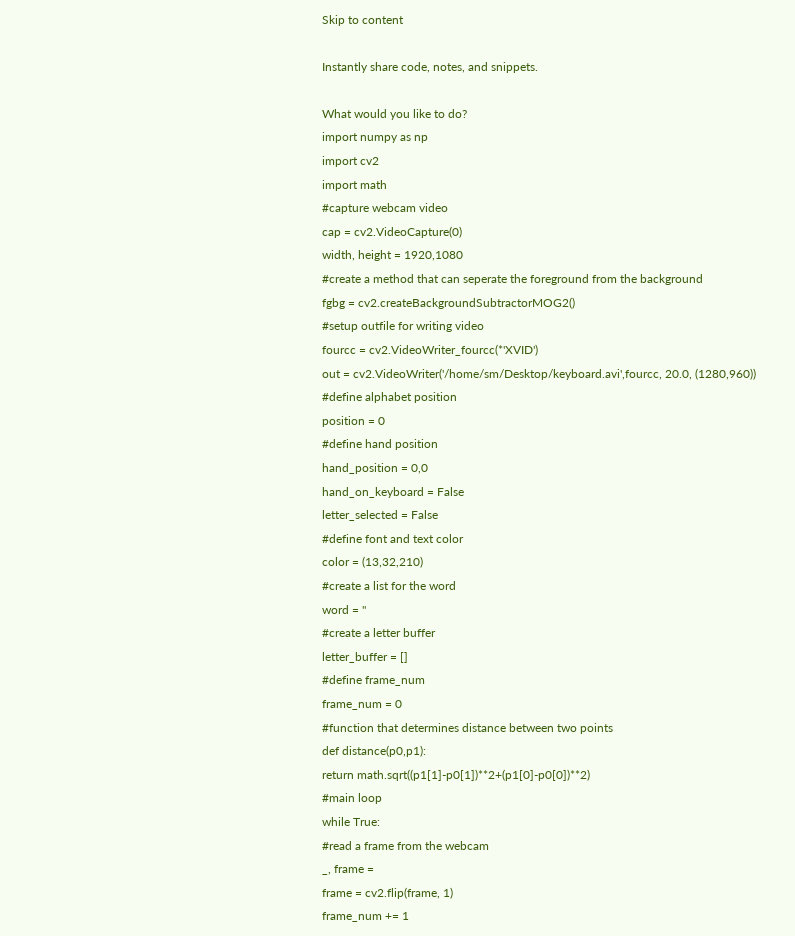Skip to content

Instantly share code, notes, and snippets.

What would you like to do?
import numpy as np
import cv2
import math
#capture webcam video
cap = cv2.VideoCapture(0)
width, height = 1920,1080
#create a method that can seperate the foreground from the background
fgbg = cv2.createBackgroundSubtractorMOG2()
#setup outfile for writing video
fourcc = cv2.VideoWriter_fourcc(*'XVID')
out = cv2.VideoWriter('/home/sm/Desktop/keyboard.avi',fourcc, 20.0, (1280,960))
#define alphabet position
position = 0
#define hand position
hand_position = 0,0
hand_on_keyboard = False
letter_selected = False
#define font and text color
color = (13,32,210)
#create a list for the word
word = ''
#create a letter buffer
letter_buffer = []
#define frame_num
frame_num = 0
#function that determines distance between two points
def distance(p0,p1):
return math.sqrt((p1[1]-p0[1])**2+(p1[0]-p0[0])**2)
#main loop
while True:
#read a frame from the webcam
_, frame =
frame = cv2.flip(frame, 1)
frame_num += 1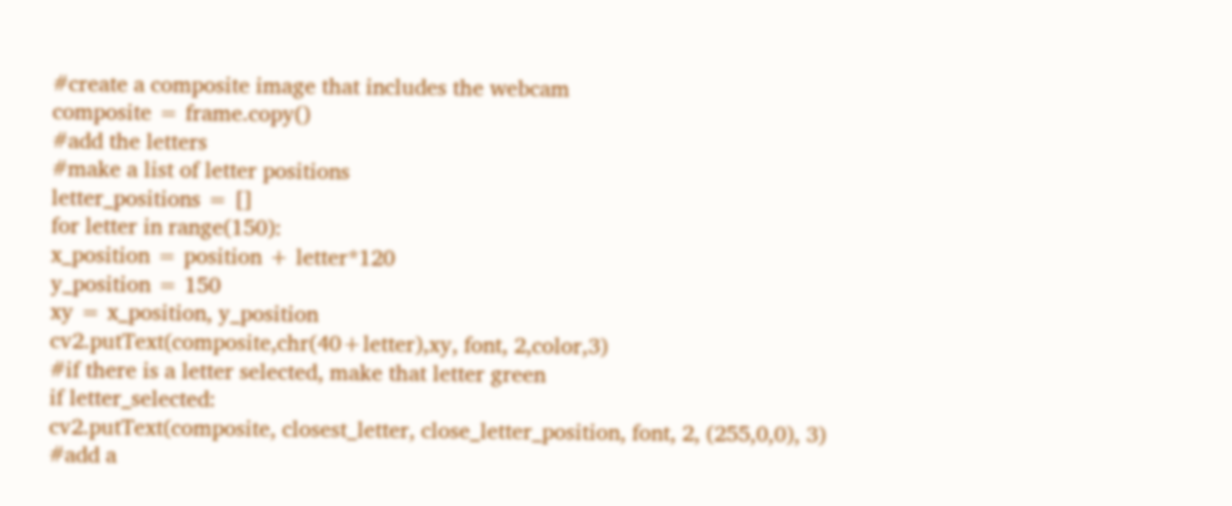#create a composite image that includes the webcam
composite = frame.copy()
#add the letters
#make a list of letter positions
letter_positions = []
for letter in range(150):
x_position = position + letter*120
y_position = 150
xy = x_position, y_position
cv2.putText(composite,chr(40+letter),xy, font, 2,color,3)
#if there is a letter selected, make that letter green
if letter_selected:
cv2.putText(composite, closest_letter, close_letter_position, font, 2, (255,0,0), 3)
#add a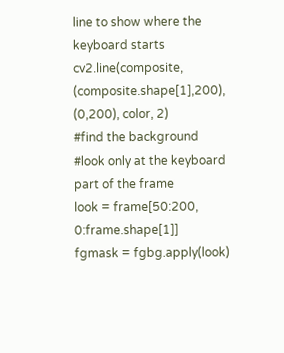line to show where the keyboard starts
cv2.line(composite, (composite.shape[1],200), (0,200), color, 2)
#find the background
#look only at the keyboard part of the frame
look = frame[50:200, 0:frame.shape[1]]
fgmask = fgbg.apply(look)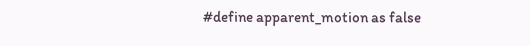#define apparent_motion as false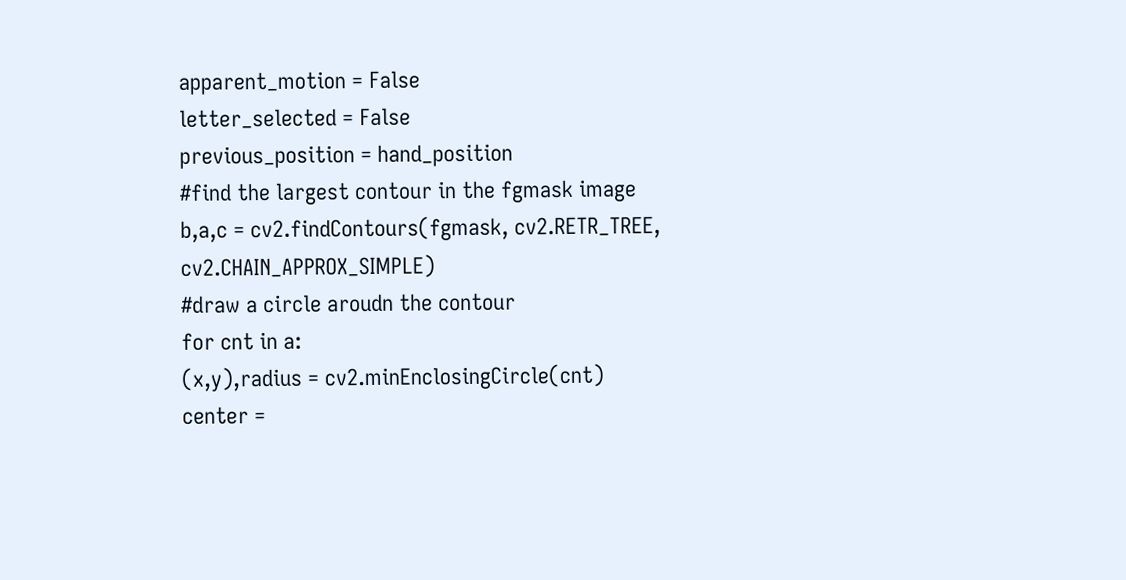apparent_motion = False
letter_selected = False
previous_position = hand_position
#find the largest contour in the fgmask image
b,a,c = cv2.findContours(fgmask, cv2.RETR_TREE, cv2.CHAIN_APPROX_SIMPLE)
#draw a circle aroudn the contour
for cnt in a:
(x,y),radius = cv2.minEnclosingCircle(cnt)
center =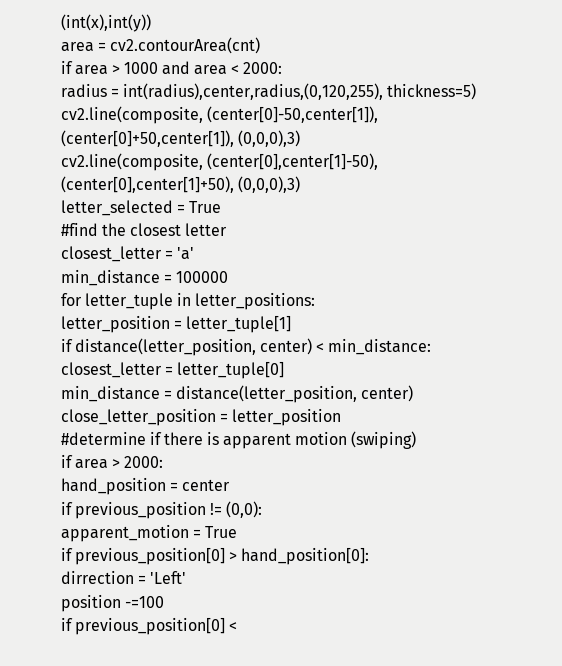(int(x),int(y))
area = cv2.contourArea(cnt)
if area > 1000 and area < 2000:
radius = int(radius),center,radius,(0,120,255), thickness=5)
cv2.line(composite, (center[0]-50,center[1]), (center[0]+50,center[1]), (0,0,0),3)
cv2.line(composite, (center[0],center[1]-50), (center[0],center[1]+50), (0,0,0),3)
letter_selected = True
#find the closest letter
closest_letter = 'a'
min_distance = 100000
for letter_tuple in letter_positions:
letter_position = letter_tuple[1]
if distance(letter_position, center) < min_distance:
closest_letter = letter_tuple[0]
min_distance = distance(letter_position, center)
close_letter_position = letter_position
#determine if there is apparent motion (swiping)
if area > 2000:
hand_position = center
if previous_position != (0,0):
apparent_motion = True
if previous_position[0] > hand_position[0]:
dirrection = 'Left'
position -=100
if previous_position[0] <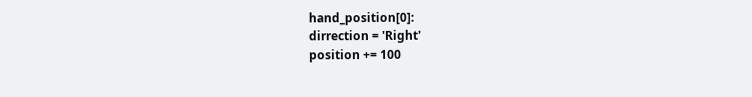hand_position[0]:
dirrection = 'Right'
position += 100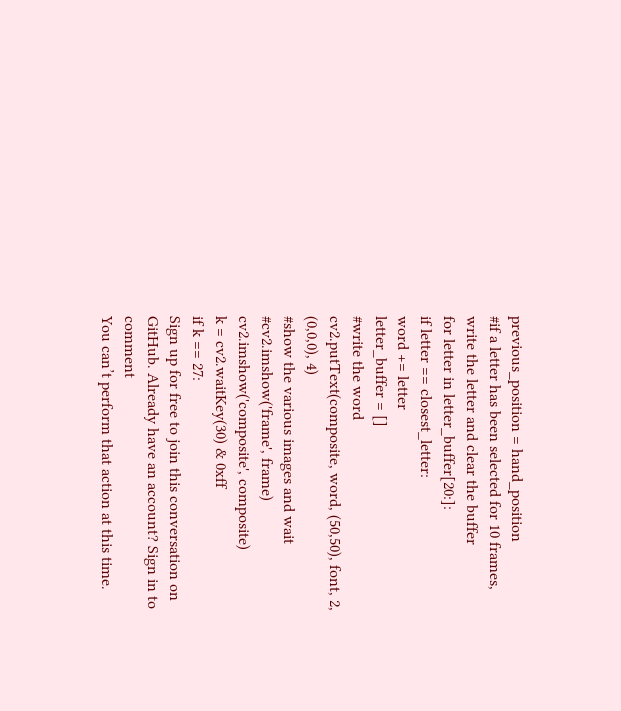previous_position = hand_position
#if a letter has been selected for 10 frames, write the letter and clear the buffer
for letter in letter_buffer[20:]:
if letter == closest_letter:
word += letter
letter_buffer = []
#write the word
cv2.putText(composite, word, (50,50), font, 2, (0,0,0), 4)
#show the various images and wait
#cv2.imshow('frame', frame)
cv2.imshow('composite', composite)
k = cv2.waitKey(30) & 0xff
if k == 27:
Sign up for free to join this conversation on GitHub. Already have an account? Sign in to comment
You can’t perform that action at this time.